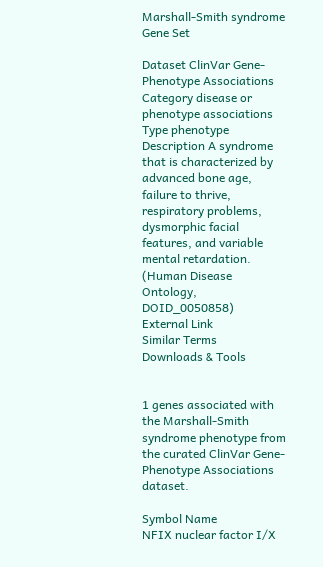Marshall-Smith syndrome Gene Set

Dataset ClinVar Gene-Phenotype Associations
Category disease or phenotype associations
Type phenotype
Description A syndrome that is characterized by advanced bone age, failure to thrive, respiratory problems, dysmorphic facial features, and variable mental retardation. (Human Disease Ontology, DOID_0050858)
External Link
Similar Terms
Downloads & Tools


1 genes associated with the Marshall-Smith syndrome phenotype from the curated ClinVar Gene-Phenotype Associations dataset.

Symbol Name
NFIX nuclear factor I/X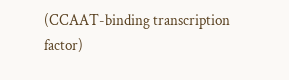(CCAAT-binding transcription factor)